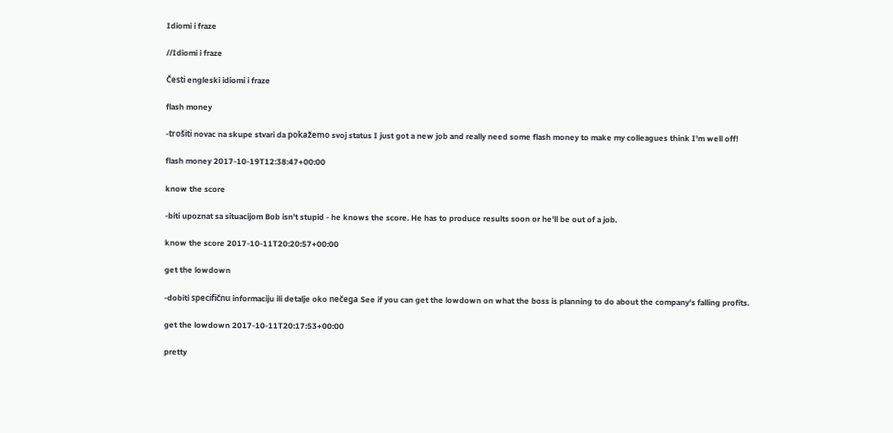Idiomi i fraze

//Idiomi i fraze

Česti engleski idiomi i fraze

flash money

-trošiti novac na skupe stvari da pokažemo svoj status I just got a new job and really need some flash money to make my colleagues think I'm well off!

flash money 2017-10-19T12:38:47+00:00

know the score

-biti upoznat sa situacijom Bob isn't stupid - he knows the score. He has to produce results soon or he'll be out of a job.

know the score 2017-10-11T20:20:57+00:00

get the lowdown

-dobiti specifičnu informaciju ili detalje oko nečega See if you can get the lowdown on what the boss is planning to do about the company's falling profits.

get the lowdown 2017-10-11T20:17:53+00:00

pretty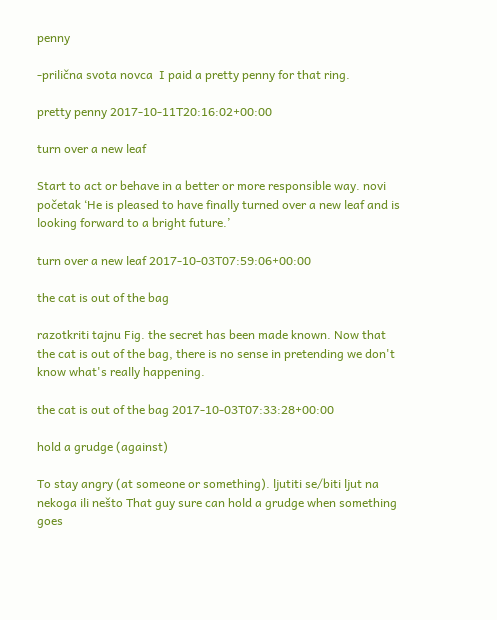penny

-prilična svota novca  I paid a pretty penny for that ring.

pretty penny 2017-10-11T20:16:02+00:00

turn over a new leaf

Start to act or behave in a better or more responsible way. novi početak ‘He is pleased to have finally turned over a new leaf and is looking forward to a bright future.’

turn over a new leaf 2017-10-03T07:59:06+00:00

the cat is out of the bag

razotkriti tajnu Fig. the secret has been made known. Now that the cat is out of the bag, there is no sense in pretending we don't know what's really happening.

the cat is out of the bag 2017-10-03T07:33:28+00:00

hold a grudge (against)

To stay angry (at someone or something). ljutiti se/biti ljut na nekoga ili nešto That guy sure can hold a grudge when something goes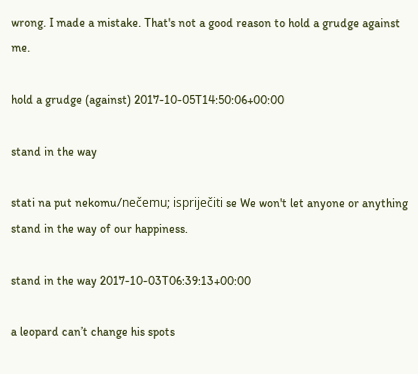wrong. I made a mistake. That's not a good reason to hold a grudge against me.

hold a grudge (against) 2017-10-05T14:50:06+00:00

stand in the way

stati na put nekomu/nečemu; ispriječiti se We won't let anyone or anything stand in the way of our happiness.

stand in the way 2017-10-03T06:39:13+00:00

a leopard can’t change his spots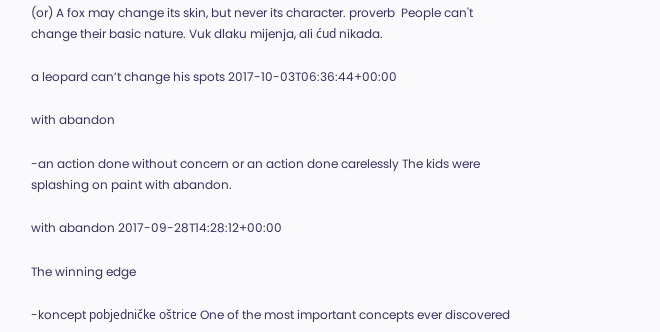(or) A fox may change its skin, but never its character. proverb  People can't change their basic nature. Vuk dlaku mijenja, ali ćud nikada.

a leopard can’t change his spots 2017-10-03T06:36:44+00:00

with abandon

-an action done without concern or an action done carelessly The kids were splashing on paint with abandon.

with abandon 2017-09-28T14:28:12+00:00

The winning edge

-koncept pobjedničke oštrice One of the most important concepts ever discovered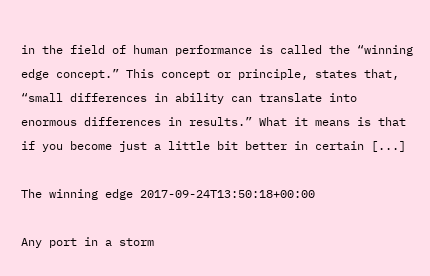in the field of human performance is called the “winning edge concept.” This concept or principle, states that, “small differences in ability can translate into enormous differences in results.” What it means is that if you become just a little bit better in certain [...]

The winning edge 2017-09-24T13:50:18+00:00

Any port in a storm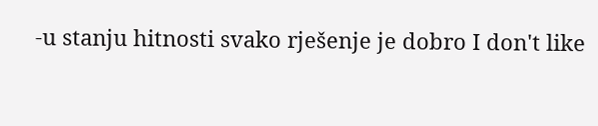-u stanju hitnosti svako rješenje je dobro I don't like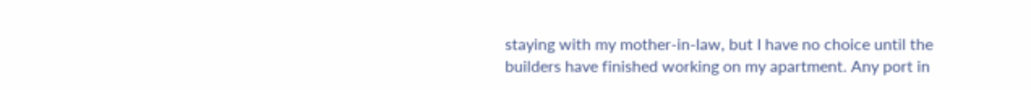staying with my mother-in-law, but I have no choice until the builders have finished working on my apartment. Any port in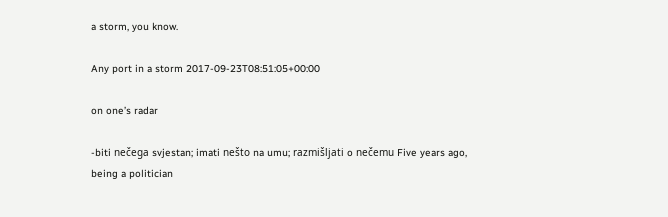a storm, you know.

Any port in a storm 2017-09-23T08:51:05+00:00

on one’s radar

-biti nečega svjestan; imati nešto na umu; razmišljati o nečemu Five years ago, being a politician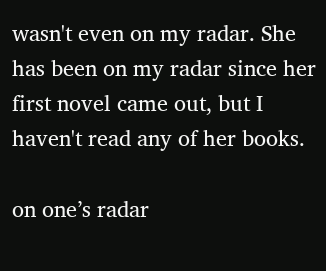wasn't even on my radar. She has been on my radar since her first novel came out, but I haven't read any of her books.

on one’s radar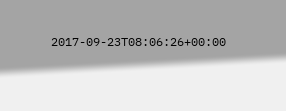2017-09-23T08:06:26+00:00